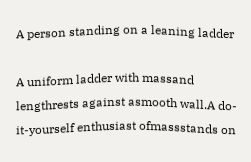A person standing on a leaning ladder

A uniform ladder with massand lengthrests against asmooth wall.A do-it-yourself enthusiast ofmassstands on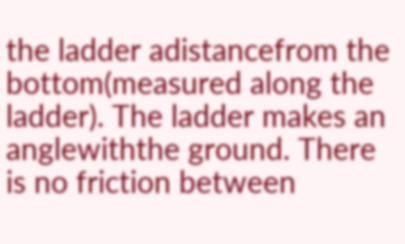the ladder adistancefrom the bottom(measured along the ladder). The ladder makes an anglewiththe ground. There is no friction between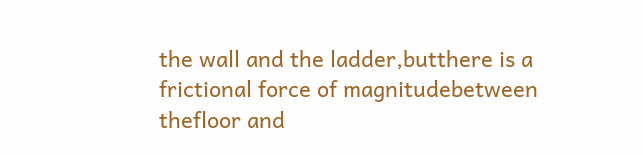the wall and the ladder,butthere is a frictional force of magnitudebetween thefloor and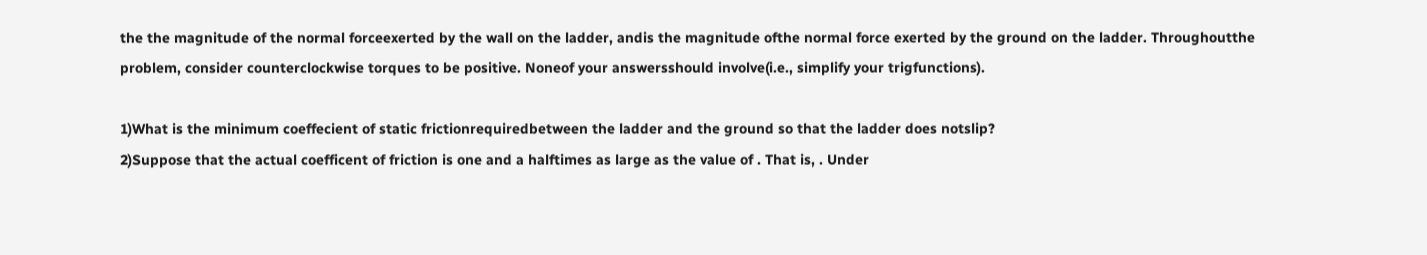the the magnitude of the normal forceexerted by the wall on the ladder, andis the magnitude ofthe normal force exerted by the ground on the ladder. Throughoutthe problem, consider counterclockwise torques to be positive. Noneof your answersshould involve(i.e., simplify your trigfunctions).

1)What is the minimum coeffecient of static frictionrequiredbetween the ladder and the ground so that the ladder does notslip?
2)Suppose that the actual coefficent of friction is one and a halftimes as large as the value of . That is, . Under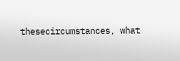thesecircumstances, what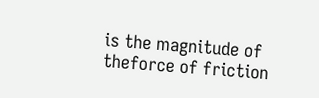is the magnitude of theforce of friction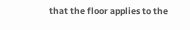that the floor applies to the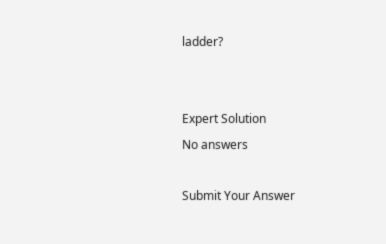ladder?


Expert Solution
No answers

Submit Your Answer